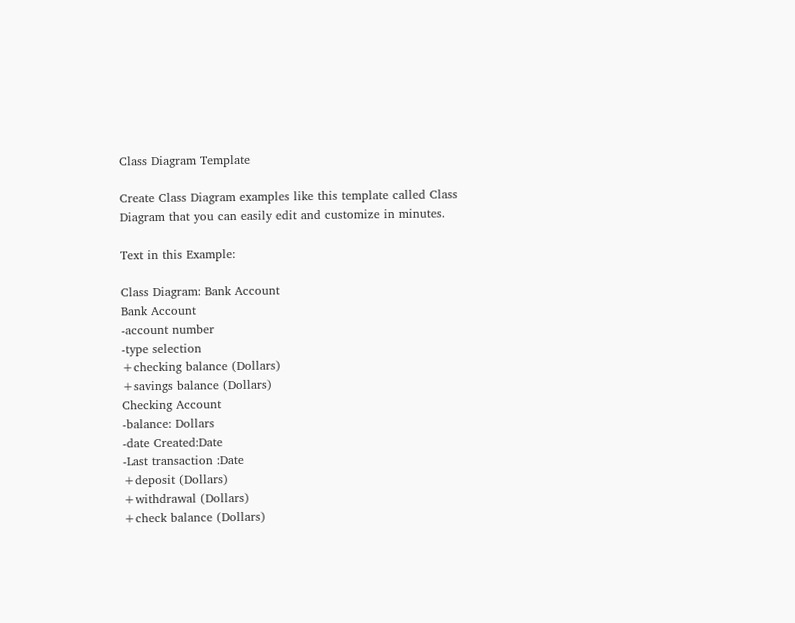Class Diagram Template

Create Class Diagram examples like this template called Class Diagram that you can easily edit and customize in minutes.

Text in this Example:

Class Diagram: Bank Account
Bank Account
-account number
-type selection
+checking balance (Dollars)
+savings balance (Dollars)
Checking Account
-balance: Dollars
-date Created:Date
-Last transaction :Date
+deposit (Dollars)
+withdrawal (Dollars)
+check balance (Dollars)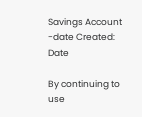Savings Account
-date Created: Date

By continuing to use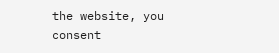the website, you consent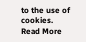to the use of cookies.   Read More